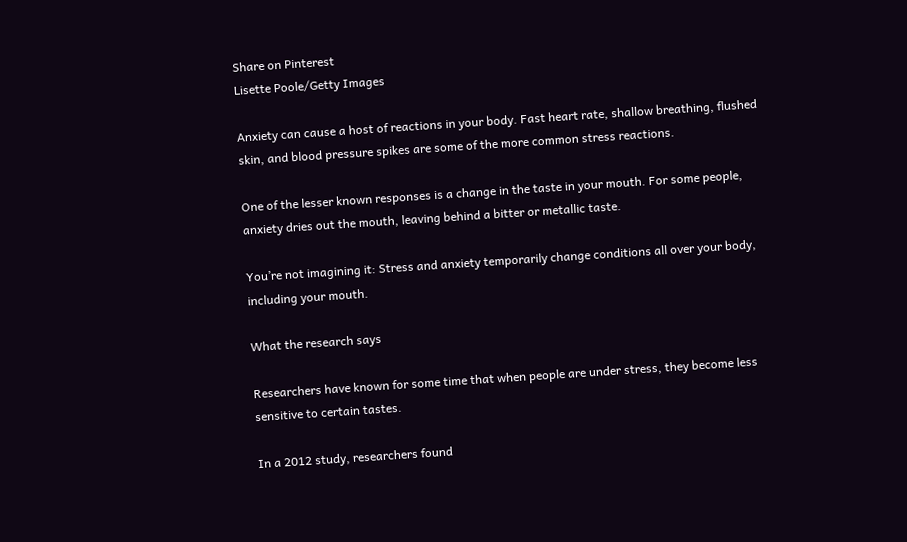Share on Pinterest
Lisette Poole/Getty Images

Anxiety can cause a host of reactions in your body. Fast heart rate, shallow breathing, flushed skin, and blood pressure spikes are some of the more common stress reactions.

One of the lesser known responses is a change in the taste in your mouth. For some people, anxiety dries out the mouth, leaving behind a bitter or metallic taste.

You’re not imagining it: Stress and anxiety temporarily change conditions all over your body, including your mouth.

What the research says

Researchers have known for some time that when people are under stress, they become less sensitive to certain tastes.

In a 2012 study, researchers found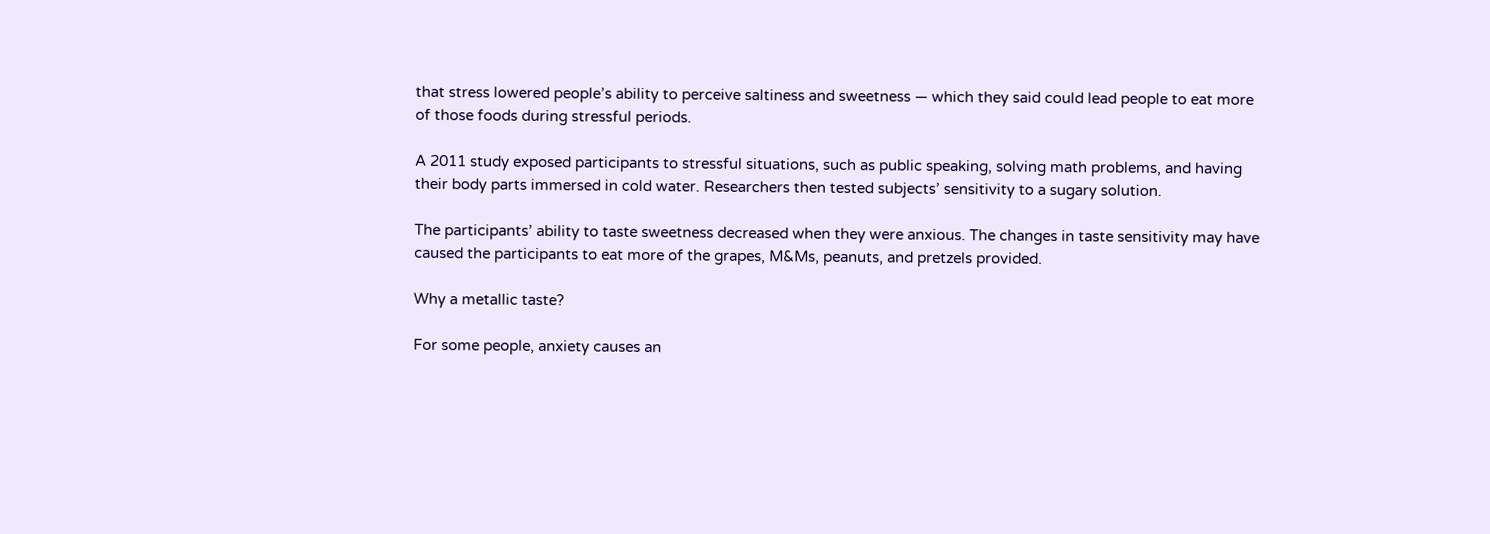that stress lowered people’s ability to perceive saltiness and sweetness — which they said could lead people to eat more of those foods during stressful periods.

A 2011 study exposed participants to stressful situations, such as public speaking, solving math problems, and having their body parts immersed in cold water. Researchers then tested subjects’ sensitivity to a sugary solution.

The participants’ ability to taste sweetness decreased when they were anxious. The changes in taste sensitivity may have caused the participants to eat more of the grapes, M&Ms, peanuts, and pretzels provided.

Why a metallic taste?

For some people, anxiety causes an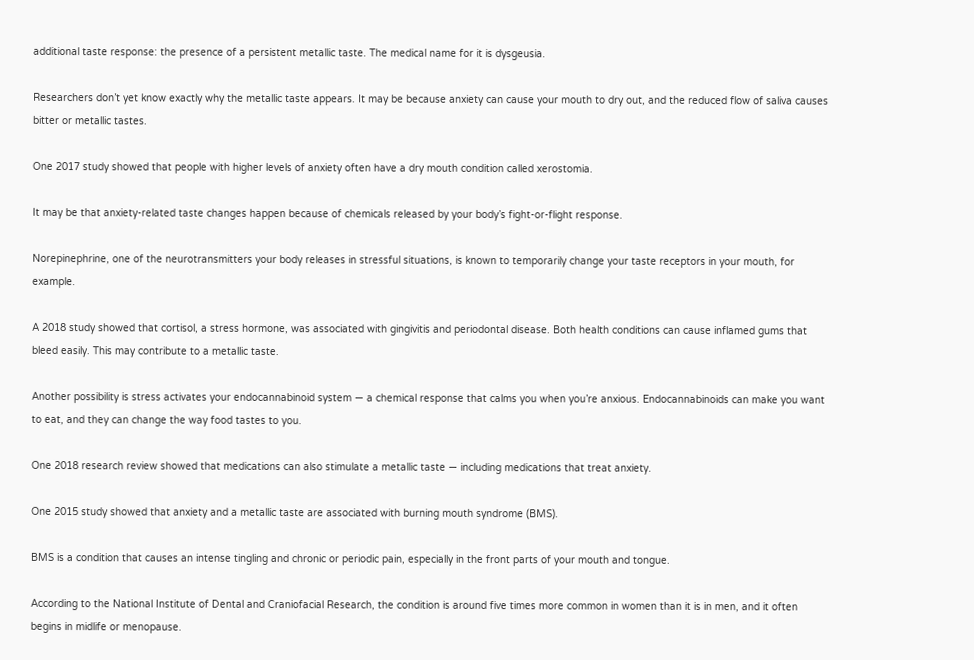additional taste response: the presence of a persistent metallic taste. The medical name for it is dysgeusia.

Researchers don’t yet know exactly why the metallic taste appears. It may be because anxiety can cause your mouth to dry out, and the reduced flow of saliva causes bitter or metallic tastes.

One 2017 study showed that people with higher levels of anxiety often have a dry mouth condition called xerostomia.

It may be that anxiety-related taste changes happen because of chemicals released by your body’s fight-or-flight response.

Norepinephrine, one of the neurotransmitters your body releases in stressful situations, is known to temporarily change your taste receptors in your mouth, for example.

A 2018 study showed that cortisol, a stress hormone, was associated with gingivitis and periodontal disease. Both health conditions can cause inflamed gums that bleed easily. This may contribute to a metallic taste.

Another possibility is stress activates your endocannabinoid system — a chemical response that calms you when you’re anxious. Endocannabinoids can make you want to eat, and they can change the way food tastes to you.

One 2018 research review showed that medications can also stimulate a metallic taste — including medications that treat anxiety.

One 2015 study showed that anxiety and a metallic taste are associated with burning mouth syndrome (BMS).

BMS is a condition that causes an intense tingling and chronic or periodic pain, especially in the front parts of your mouth and tongue.

According to the National Institute of Dental and Craniofacial Research, the condition is around five times more common in women than it is in men, and it often begins in midlife or menopause.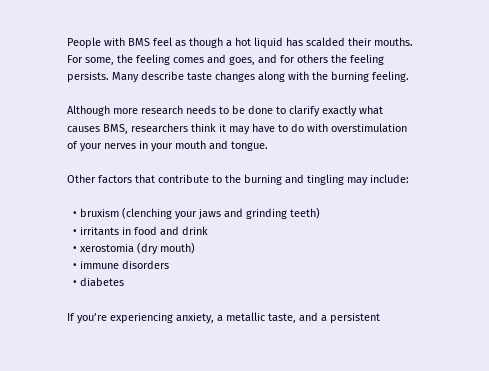People with BMS feel as though a hot liquid has scalded their mouths. For some, the feeling comes and goes, and for others the feeling persists. Many describe taste changes along with the burning feeling.

Although more research needs to be done to clarify exactly what causes BMS, researchers think it may have to do with overstimulation of your nerves in your mouth and tongue.

Other factors that contribute to the burning and tingling may include:

  • bruxism (clenching your jaws and grinding teeth)
  • irritants in food and drink
  • xerostomia (dry mouth)
  • immune disorders
  • diabetes

If you’re experiencing anxiety, a metallic taste, and a persistent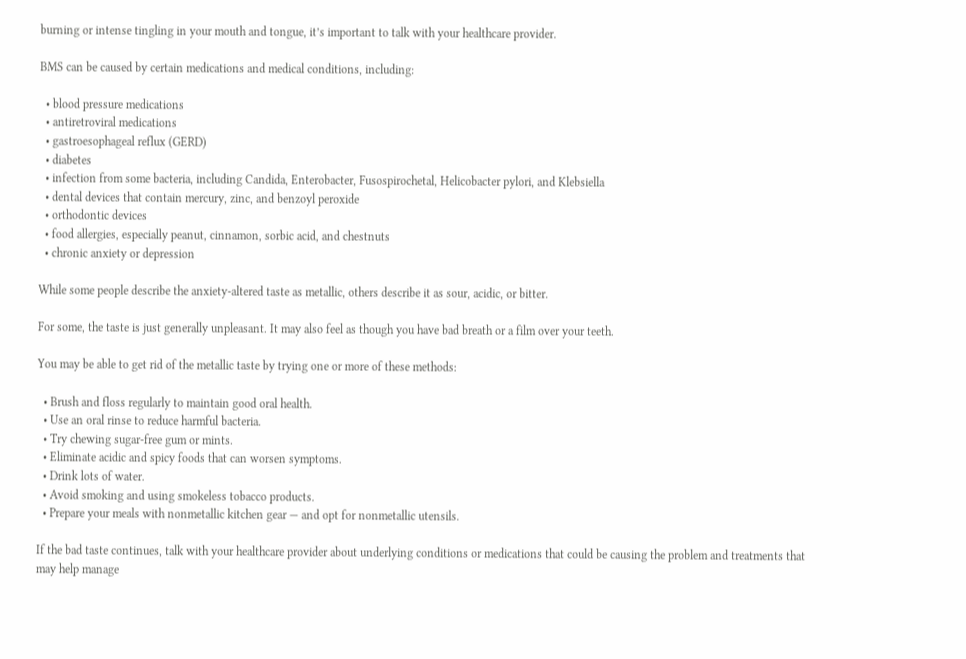burning or intense tingling in your mouth and tongue, it’s important to talk with your healthcare provider.

BMS can be caused by certain medications and medical conditions, including:

  • blood pressure medications
  • antiretroviral medications
  • gastroesophageal reflux (GERD)
  • diabetes
  • infection from some bacteria, including Candida, Enterobacter, Fusospirochetal, Helicobacter pylori, and Klebsiella
  • dental devices that contain mercury, zinc, and benzoyl peroxide
  • orthodontic devices
  • food allergies, especially peanut, cinnamon, sorbic acid, and chestnuts
  • chronic anxiety or depression

While some people describe the anxiety-altered taste as metallic, others describe it as sour, acidic, or bitter.

For some, the taste is just generally unpleasant. It may also feel as though you have bad breath or a film over your teeth.

You may be able to get rid of the metallic taste by trying one or more of these methods:

  • Brush and floss regularly to maintain good oral health.
  • Use an oral rinse to reduce harmful bacteria.
  • Try chewing sugar-free gum or mints.
  • Eliminate acidic and spicy foods that can worsen symptoms.
  • Drink lots of water.
  • Avoid smoking and using smokeless tobacco products.
  • Prepare your meals with nonmetallic kitchen gear — and opt for nonmetallic utensils.

If the bad taste continues, talk with your healthcare provider about underlying conditions or medications that could be causing the problem and treatments that may help manage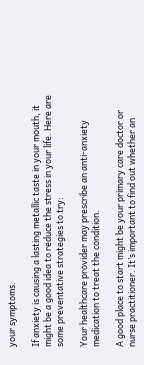your symptoms.

If anxiety is causing a lasting metallic taste in your mouth, it might be a good idea to reduce the stress in your life. Here are some preventative strategies to try:

Your healthcare provider may prescribe an anti-anxiety medication to treat the condition.

A good place to start might be your primary care doctor or nurse practitioner. It’s important to find out whether an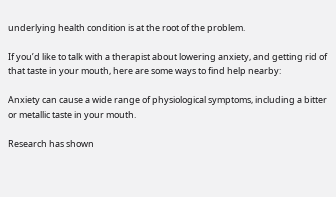underlying health condition is at the root of the problem.

If you’d like to talk with a therapist about lowering anxiety, and getting rid of that taste in your mouth, here are some ways to find help nearby:

Anxiety can cause a wide range of physiological symptoms, including a bitter or metallic taste in your mouth.

Research has shown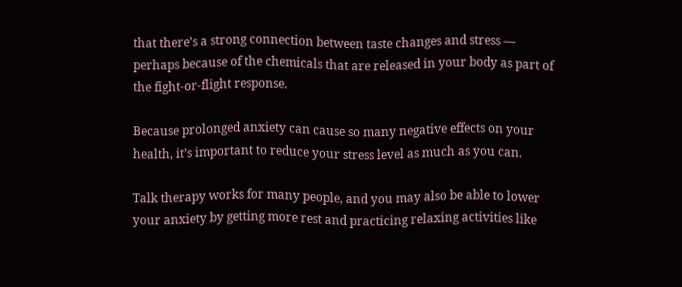that there’s a strong connection between taste changes and stress — perhaps because of the chemicals that are released in your body as part of the fight-or-flight response.

Because prolonged anxiety can cause so many negative effects on your health, it’s important to reduce your stress level as much as you can.

Talk therapy works for many people, and you may also be able to lower your anxiety by getting more rest and practicing relaxing activities like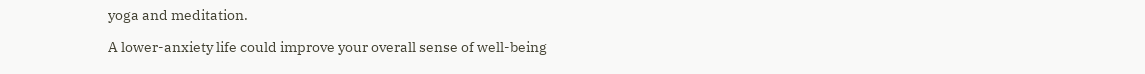yoga and meditation.

A lower-anxiety life could improve your overall sense of well-being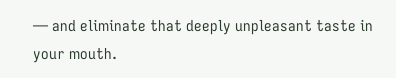— and eliminate that deeply unpleasant taste in your mouth.